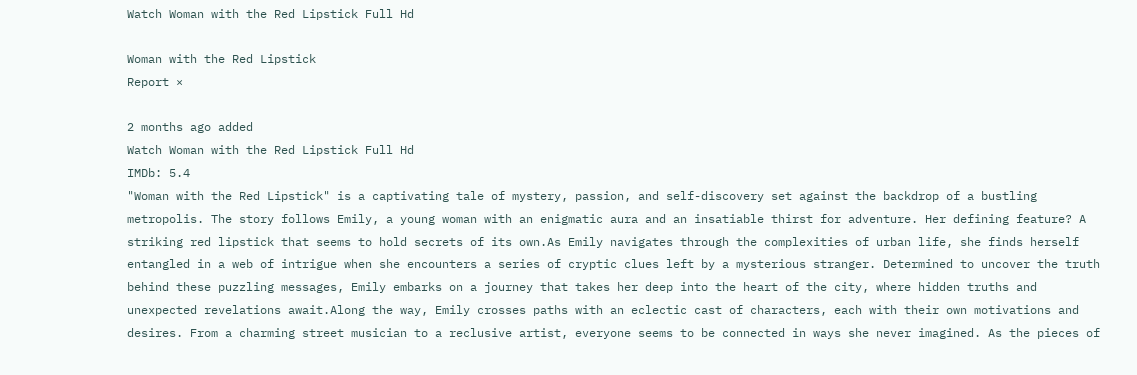Watch Woman with the Red Lipstick Full Hd

Woman with the Red Lipstick
Report ×

2 months ago added
Watch Woman with the Red Lipstick Full Hd
IMDb: 5.4
"Woman with the Red Lipstick" is a captivating tale of mystery, passion, and self-discovery set against the backdrop of a bustling metropolis. The story follows Emily, a young woman with an enigmatic aura and an insatiable thirst for adventure. Her defining feature? A striking red lipstick that seems to hold secrets of its own.As Emily navigates through the complexities of urban life, she finds herself entangled in a web of intrigue when she encounters a series of cryptic clues left by a mysterious stranger. Determined to uncover the truth behind these puzzling messages, Emily embarks on a journey that takes her deep into the heart of the city, where hidden truths and unexpected revelations await.Along the way, Emily crosses paths with an eclectic cast of characters, each with their own motivations and desires. From a charming street musician to a reclusive artist, everyone seems to be connected in ways she never imagined. As the pieces of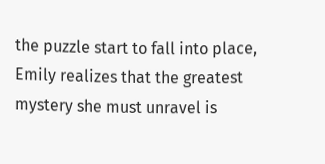the puzzle start to fall into place, Emily realizes that the greatest mystery she must unravel is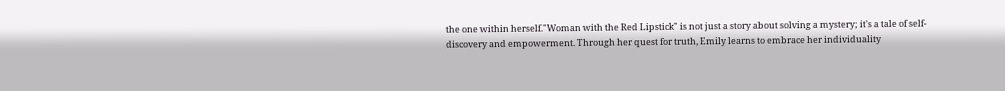the one within herself."Woman with the Red Lipstick" is not just a story about solving a mystery; it's a tale of self-discovery and empowerment. Through her quest for truth, Emily learns to embrace her individuality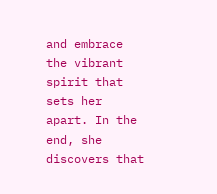and embrace the vibrant spirit that sets her apart. In the end, she discovers that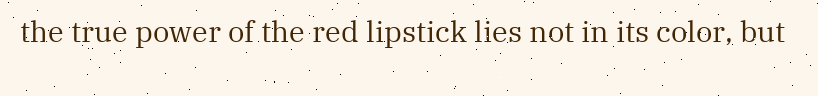the true power of the red lipstick lies not in its color, but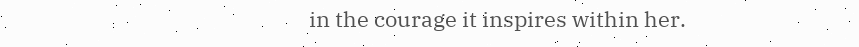in the courage it inspires within her.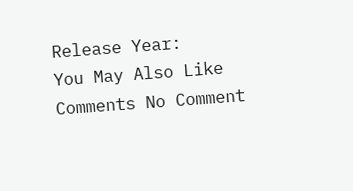Release Year:
You May Also Like
Comments No Comment